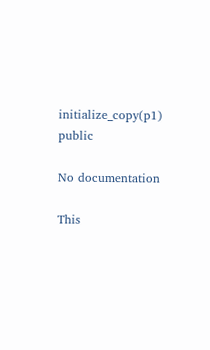initialize_copy(p1) public

No documentation

This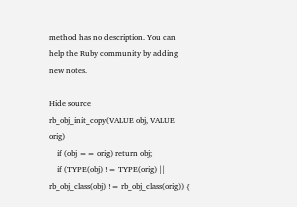method has no description. You can help the Ruby community by adding new notes.

Hide source
rb_obj_init_copy(VALUE obj, VALUE orig)
    if (obj == orig) return obj;
    if (TYPE(obj) != TYPE(orig) || rb_obj_class(obj) != rb_obj_class(orig)) {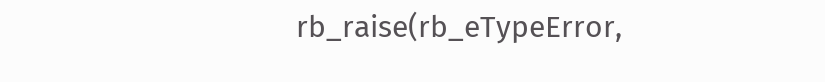rb_raise(rb_eTypeError,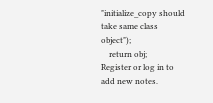"initialize_copy should take same class object");
    return obj;
Register or log in to add new notes.